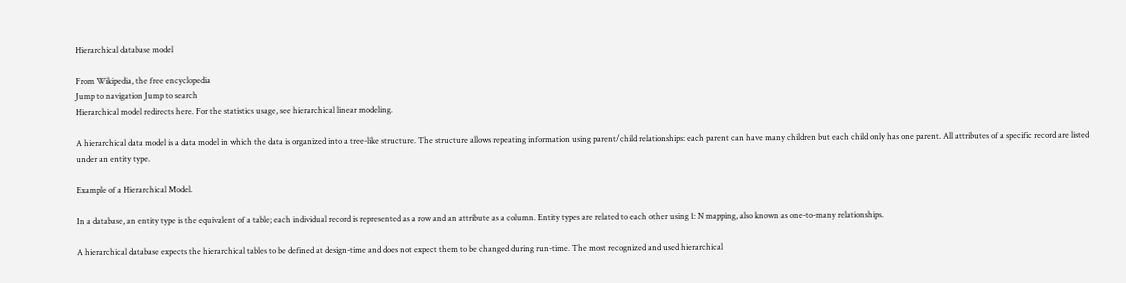Hierarchical database model

From Wikipedia, the free encyclopedia
Jump to navigation Jump to search
Hierarchical model redirects here. For the statistics usage, see hierarchical linear modeling.

A hierarchical data model is a data model in which the data is organized into a tree-like structure. The structure allows repeating information using parent/child relationships: each parent can have many children but each child only has one parent. All attributes of a specific record are listed under an entity type.

Example of a Hierarchical Model.

In a database, an entity type is the equivalent of a table; each individual record is represented as a row and an attribute as a column. Entity types are related to each other using 1: N mapping, also known as one-to-many relationships.

A hierarchical database expects the hierarchical tables to be defined at design-time and does not expect them to be changed during run-time. The most recognized and used hierarchical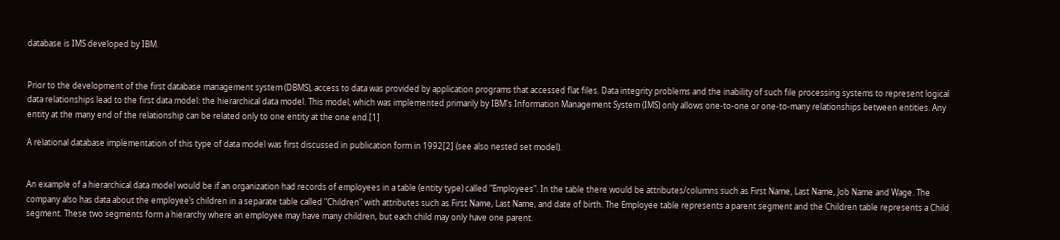database is IMS developed by IBM.


Prior to the development of the first database management system (DBMS), access to data was provided by application programs that accessed flat files. Data integrity problems and the inability of such file processing systems to represent logical data relationships lead to the first data model: the hierarchical data model. This model, which was implemented primarily by IBM's Information Management System (IMS) only allows one-to-one or one-to-many relationships between entities. Any entity at the many end of the relationship can be related only to one entity at the one end.[1]

A relational database implementation of this type of data model was first discussed in publication form in 1992[2] (see also nested set model).


An example of a hierarchical data model would be if an organization had records of employees in a table (entity type) called "Employees". In the table there would be attributes/columns such as First Name, Last Name, Job Name and Wage. The company also has data about the employee’s children in a separate table called "Children" with attributes such as First Name, Last Name, and date of birth. The Employee table represents a parent segment and the Children table represents a Child segment. These two segments form a hierarchy where an employee may have many children, but each child may only have one parent.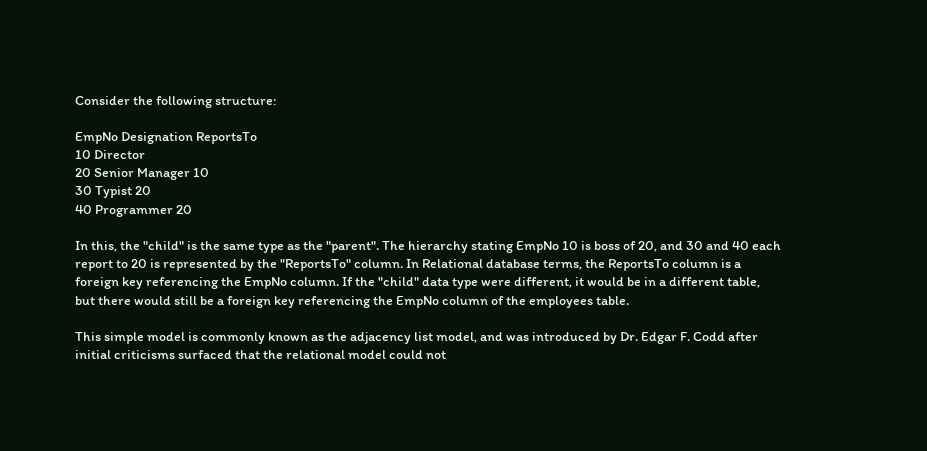Consider the following structure:

EmpNo Designation ReportsTo
10 Director
20 Senior Manager 10
30 Typist 20
40 Programmer 20

In this, the "child" is the same type as the "parent". The hierarchy stating EmpNo 10 is boss of 20, and 30 and 40 each report to 20 is represented by the "ReportsTo" column. In Relational database terms, the ReportsTo column is a foreign key referencing the EmpNo column. If the "child" data type were different, it would be in a different table, but there would still be a foreign key referencing the EmpNo column of the employees table.

This simple model is commonly known as the adjacency list model, and was introduced by Dr. Edgar F. Codd after initial criticisms surfaced that the relational model could not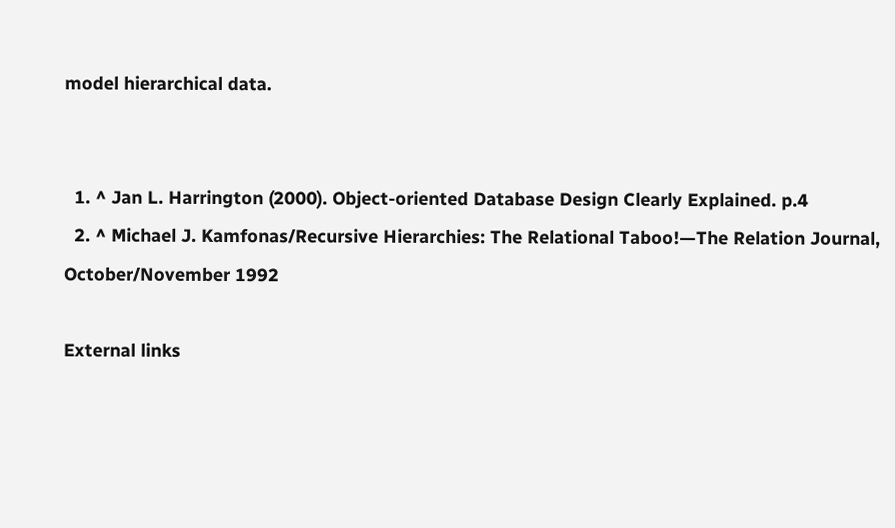model hierarchical data.


  1. ^ Jan L. Harrington (2000). Object-oriented Database Design Clearly Explained. p.4
  2. ^ Michael J. Kamfonas/Recursive Hierarchies: The Relational Taboo!—The Relation Journal, October/November 1992

External links